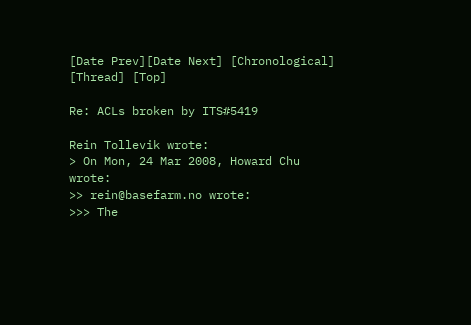[Date Prev][Date Next] [Chronological] [Thread] [Top]

Re: ACLs broken by ITS#5419

Rein Tollevik wrote:
> On Mon, 24 Mar 2008, Howard Chu wrote:
>> rein@basefarm.no wrote:
>>> The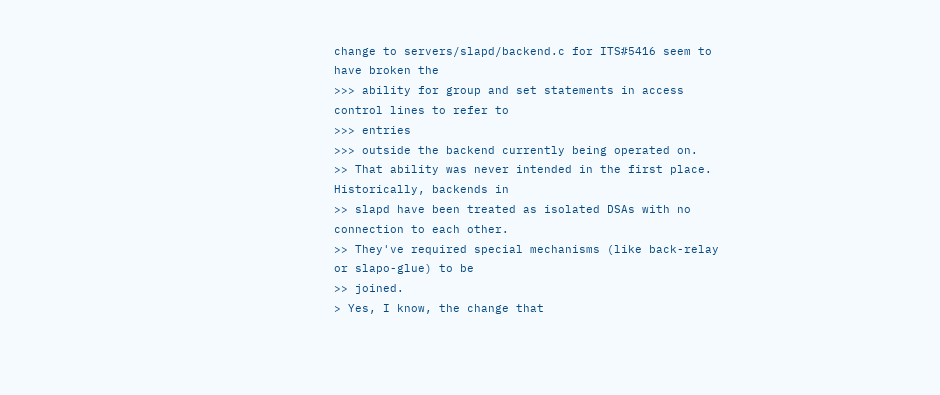change to servers/slapd/backend.c for ITS#5416 seem to have broken the
>>> ability for group and set statements in access control lines to refer to
>>> entries
>>> outside the backend currently being operated on.
>> That ability was never intended in the first place. Historically, backends in
>> slapd have been treated as isolated DSAs with no connection to each other.
>> They've required special mechanisms (like back-relay or slapo-glue) to be
>> joined.
> Yes, I know, the change that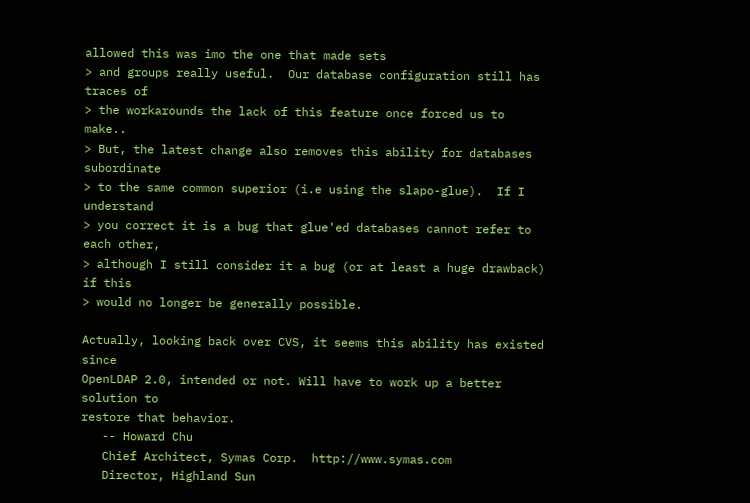allowed this was imo the one that made sets
> and groups really useful.  Our database configuration still has traces of
> the workarounds the lack of this feature once forced us to make..
> But, the latest change also removes this ability for databases subordinate
> to the same common superior (i.e using the slapo-glue).  If I understand
> you correct it is a bug that glue'ed databases cannot refer to each other,
> although I still consider it a bug (or at least a huge drawback) if this
> would no longer be generally possible.

Actually, looking back over CVS, it seems this ability has existed since
OpenLDAP 2.0, intended or not. Will have to work up a better solution to
restore that behavior.
   -- Howard Chu
   Chief Architect, Symas Corp.  http://www.symas.com
   Director, Highland Sun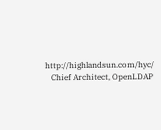http://highlandsun.com/hyc/
   Chief Architect, OpenLDAP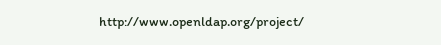http://www.openldap.org/project/